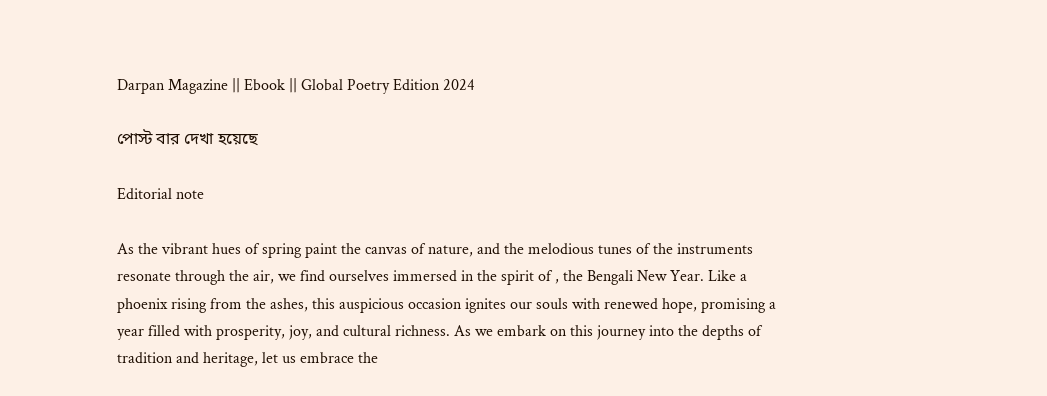Darpan Magazine || Ebook || Global Poetry Edition 2024

পোস্ট বার দেখা হয়েছে

Editorial note

As the vibrant hues of spring paint the canvas of nature, and the melodious tunes of the instruments  resonate through the air, we find ourselves immersed in the spirit of , the Bengali New Year. Like a phoenix rising from the ashes, this auspicious occasion ignites our souls with renewed hope, promising a year filled with prosperity, joy, and cultural richness. As we embark on this journey into the depths of tradition and heritage, let us embrace the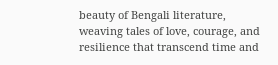beauty of Bengali literature, weaving tales of love, courage, and resilience that transcend time and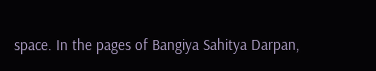space. In the pages of Bangiya Sahitya Darpan,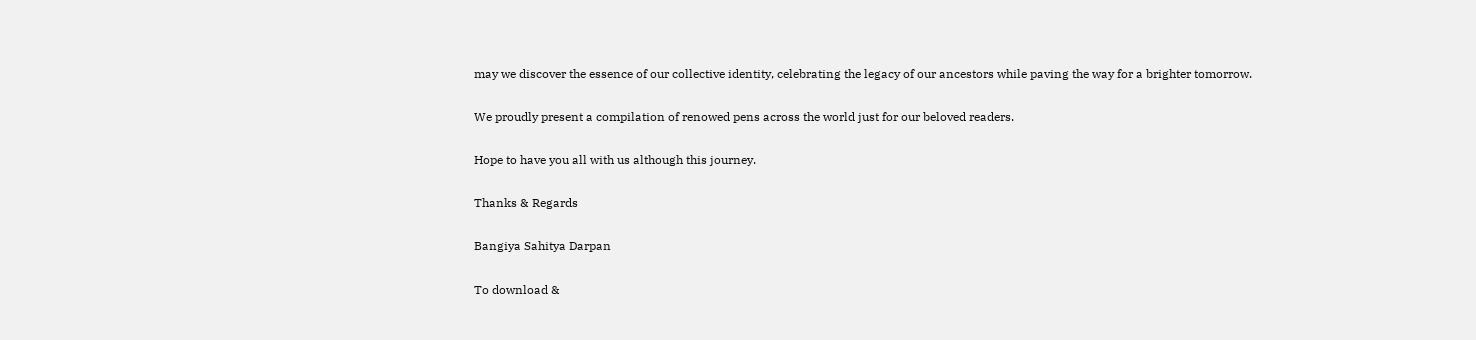may we discover the essence of our collective identity, celebrating the legacy of our ancestors while paving the way for a brighter tomorrow.

We proudly present a compilation of renowed pens across the world just for our beloved readers.

Hope to have you all with us although this journey.

Thanks & Regards

Bangiya Sahitya Darpan

To download &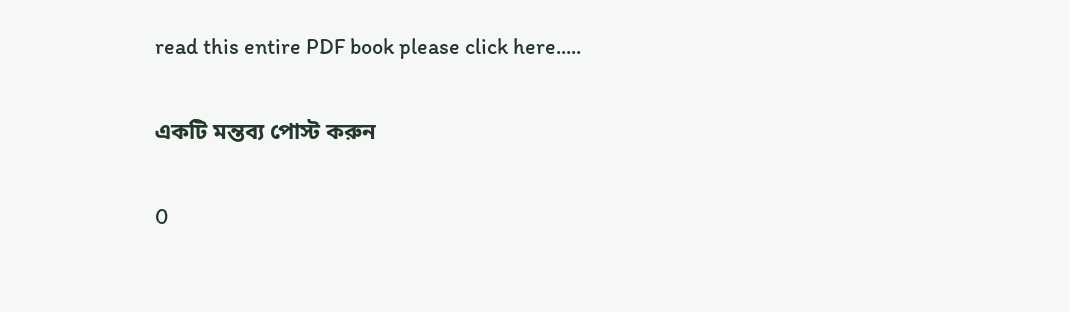read this entire PDF book please click here.....

একটি মন্তব্য পোস্ট করুন

0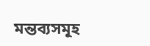মন্তব্যসমূহ